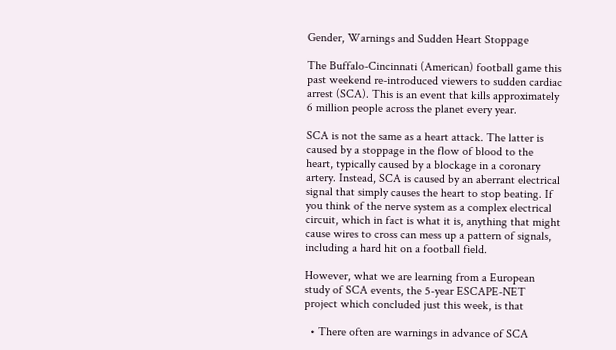Gender, Warnings and Sudden Heart Stoppage

The Buffalo-Cincinnati (American) football game this past weekend re-introduced viewers to sudden cardiac arrest (SCA). This is an event that kills approximately 6 million people across the planet every year.

SCA is not the same as a heart attack. The latter is caused by a stoppage in the flow of blood to the heart, typically caused by a blockage in a coronary artery. Instead, SCA is caused by an aberrant electrical signal that simply causes the heart to stop beating. If you think of the nerve system as a complex electrical circuit, which in fact is what it is, anything that might cause wires to cross can mess up a pattern of signals, including a hard hit on a football field.

However, what we are learning from a European study of SCA events, the 5-year ESCAPE-NET project which concluded just this week, is that

  • There often are warnings in advance of SCA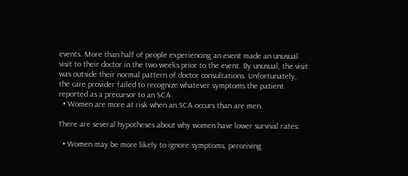events. More than half of people experiencing an event made an unusual visit to their doctor in the two weeks prior to the event. By unusual, the visit was outside their normal pattern of doctor consultations. Unfortunately, the care provider failed to recognize whatever symptoms the patient reported as a precursor to an SCA.
  • Women are more at risk when an SCA occurs than are men.

There are several hypotheses about why women have lower survival rates:

  • Women may be more likely to ignore symptoms, perceiving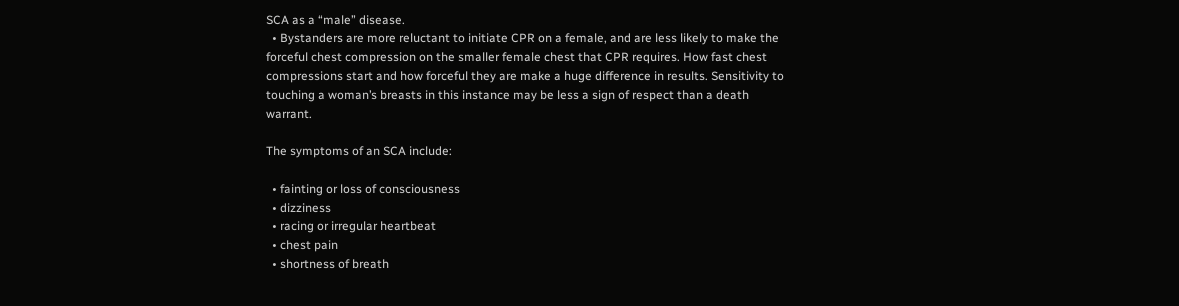SCA as a “male” disease.
  • Bystanders are more reluctant to initiate CPR on a female, and are less likely to make the forceful chest compression on the smaller female chest that CPR requires. How fast chest compressions start and how forceful they are make a huge difference in results. Sensitivity to touching a woman’s breasts in this instance may be less a sign of respect than a death warrant.

The symptoms of an SCA include:

  • fainting or loss of consciousness
  • dizziness
  • racing or irregular heartbeat
  • chest pain
  • shortness of breath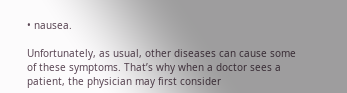• nausea.

Unfortunately, as usual, other diseases can cause some of these symptoms. That’s why when a doctor sees a patient, the physician may first consider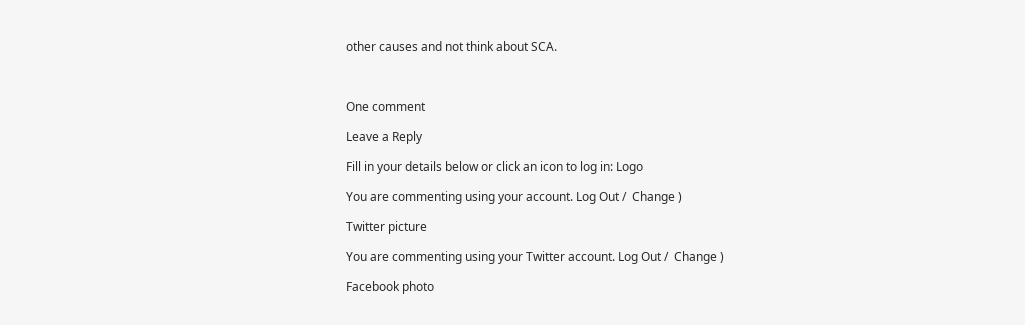other causes and not think about SCA.



One comment

Leave a Reply

Fill in your details below or click an icon to log in: Logo

You are commenting using your account. Log Out /  Change )

Twitter picture

You are commenting using your Twitter account. Log Out /  Change )

Facebook photo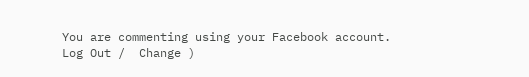You are commenting using your Facebook account. Log Out /  Change )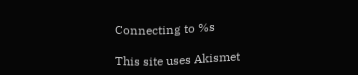Connecting to %s

This site uses Akismet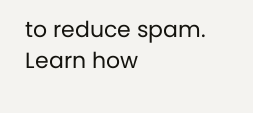to reduce spam. Learn how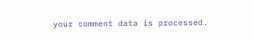your comment data is processed.